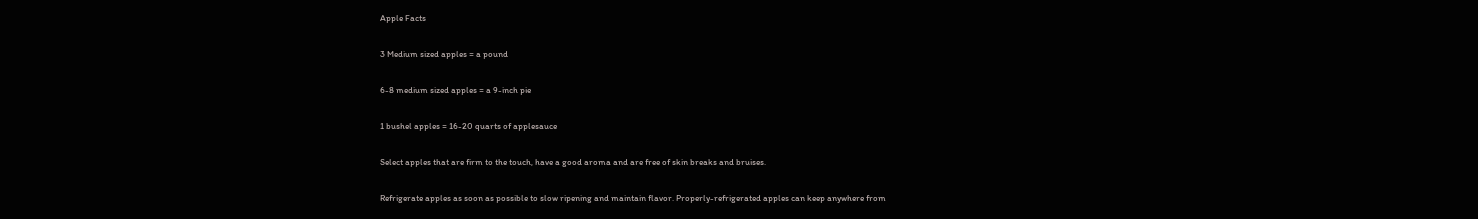Apple Facts

3 Medium sized apples = a pound

6-8 medium sized apples = a 9-inch pie

1 bushel apples = 16-20 quarts of applesauce

Select apples that are firm to the touch, have a good aroma and are free of skin breaks and bruises.

Refrigerate apples as soon as possible to slow ripening and maintain flavor. Properly-refrigerated apples can keep anywhere from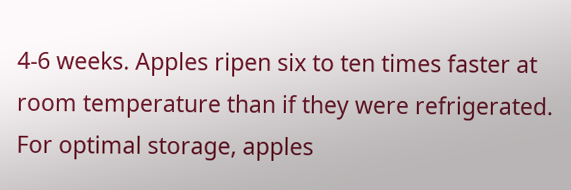4-6 weeks. Apples ripen six to ten times faster at room temperature than if they were refrigerated. For optimal storage, apples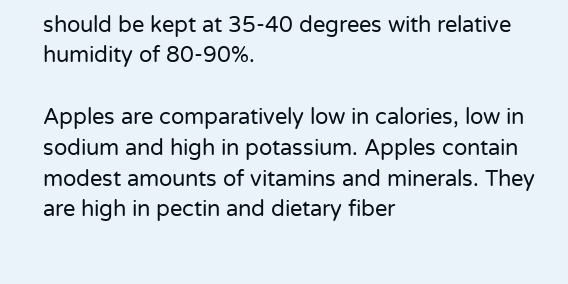should be kept at 35-40 degrees with relative humidity of 80-90%.

Apples are comparatively low in calories, low in sodium and high in potassium. Apples contain modest amounts of vitamins and minerals. They are high in pectin and dietary fiber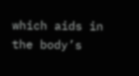which aids in the body’s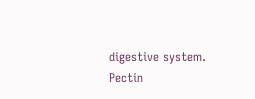digestive system. Pectin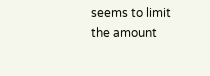seems to limit the amount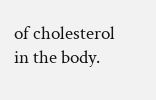of cholesterol in the body.